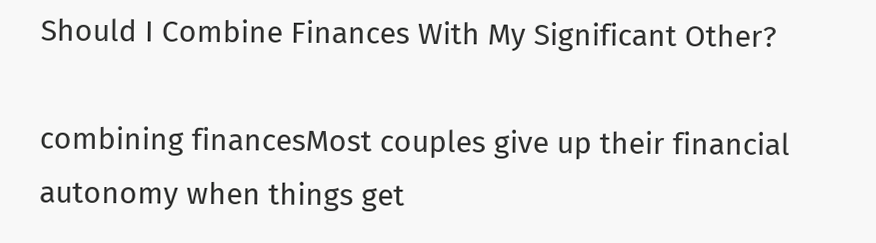Should I Combine Finances With My Significant Other?

combining financesMost couples give up their financial autonomy when things get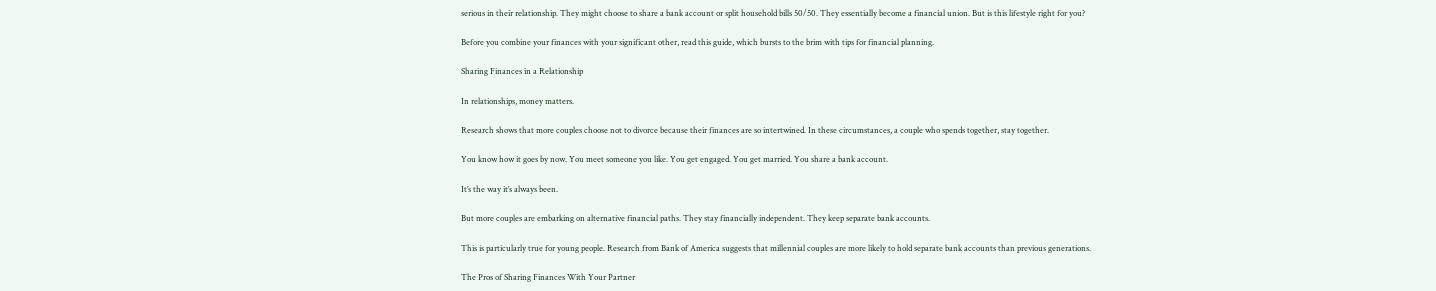serious in their relationship. They might choose to share a bank account or split household bills 50/50. They essentially become a financial union. But is this lifestyle right for you?

Before you combine your finances with your significant other, read this guide, which bursts to the brim with tips for financial planning.

Sharing Finances in a Relationship

In relationships, money matters.

Research shows that more couples choose not to divorce because their finances are so intertwined. In these circumstances, a couple who spends together, stay together.

You know how it goes by now. You meet someone you like. You get engaged. You get married. You share a bank account.

It’s the way it’s always been.

But more couples are embarking on alternative financial paths. They stay financially independent. They keep separate bank accounts.

This is particularly true for young people. Research from Bank of America suggests that millennial couples are more likely to hold separate bank accounts than previous generations.

The Pros of Sharing Finances With Your Partner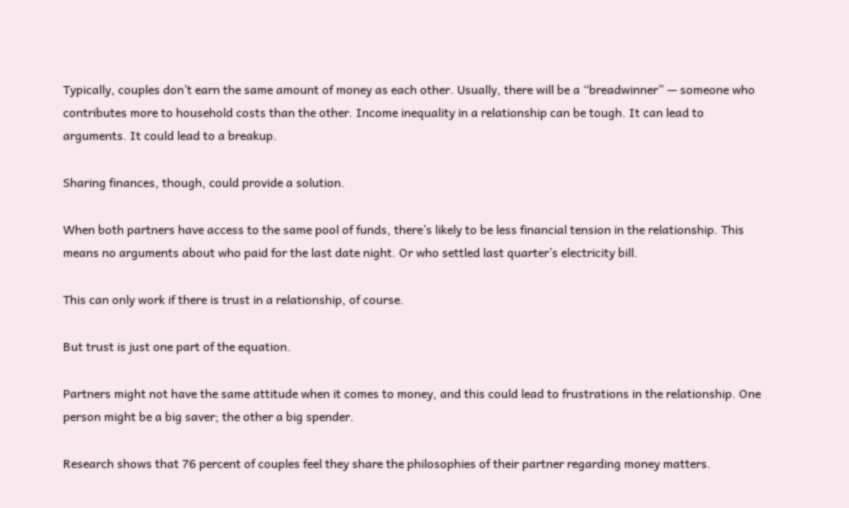Typically, couples don’t earn the same amount of money as each other. Usually, there will be a “breadwinner” — someone who contributes more to household costs than the other. Income inequality in a relationship can be tough. It can lead to arguments. It could lead to a breakup.

Sharing finances, though, could provide a solution.

When both partners have access to the same pool of funds, there’s likely to be less financial tension in the relationship. This means no arguments about who paid for the last date night. Or who settled last quarter’s electricity bill.

This can only work if there is trust in a relationship, of course.

But trust is just one part of the equation.

Partners might not have the same attitude when it comes to money, and this could lead to frustrations in the relationship. One person might be a big saver; the other a big spender.

Research shows that 76 percent of couples feel they share the philosophies of their partner regarding money matters.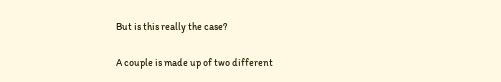But is this really the case?

A couple is made up of two different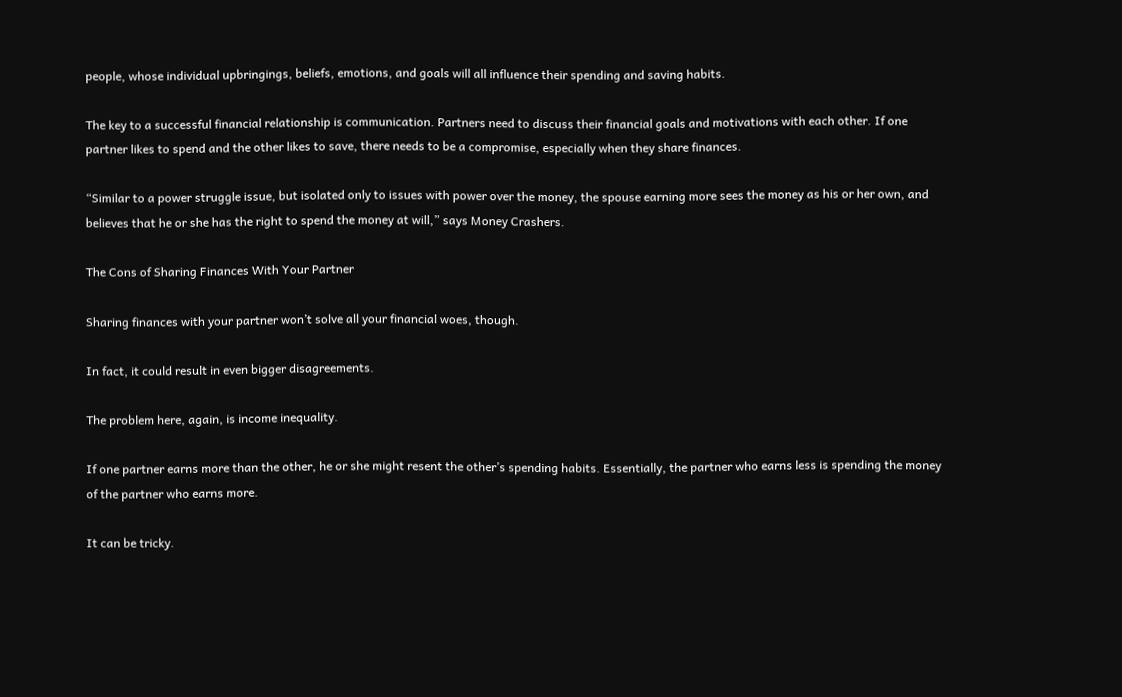people, whose individual upbringings, beliefs, emotions, and goals will all influence their spending and saving habits.

The key to a successful financial relationship is communication. Partners need to discuss their financial goals and motivations with each other. If one partner likes to spend and the other likes to save, there needs to be a compromise, especially when they share finances.

“Similar to a power struggle issue, but isolated only to issues with power over the money, the spouse earning more sees the money as his or her own, and believes that he or she has the right to spend the money at will,” says Money Crashers.

The Cons of Sharing Finances With Your Partner

Sharing finances with your partner won’t solve all your financial woes, though.

In fact, it could result in even bigger disagreements.

The problem here, again, is income inequality.

If one partner earns more than the other, he or she might resent the other’s spending habits. Essentially, the partner who earns less is spending the money of the partner who earns more.

It can be tricky.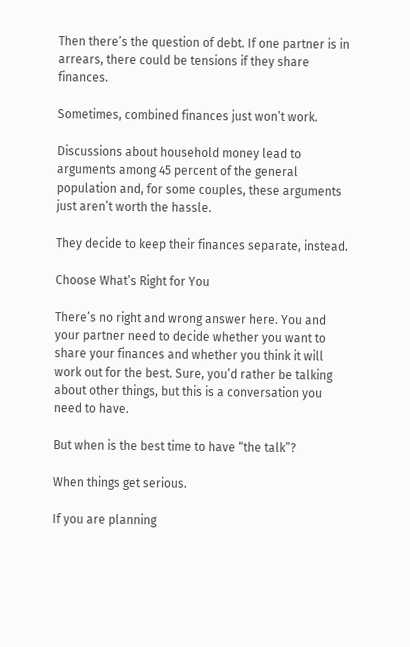Then there’s the question of debt. If one partner is in arrears, there could be tensions if they share finances.

Sometimes, combined finances just won’t work.

Discussions about household money lead to arguments among 45 percent of the general population and, for some couples, these arguments just aren’t worth the hassle.

They decide to keep their finances separate, instead.

Choose What’s Right for You

There’s no right and wrong answer here. You and your partner need to decide whether you want to share your finances and whether you think it will work out for the best. Sure, you’d rather be talking about other things, but this is a conversation you need to have.

But when is the best time to have “the talk”?

When things get serious.

If you are planning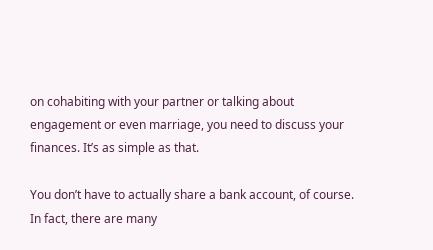on cohabiting with your partner or talking about engagement or even marriage, you need to discuss your finances. It’s as simple as that.

You don’t have to actually share a bank account, of course. In fact, there are many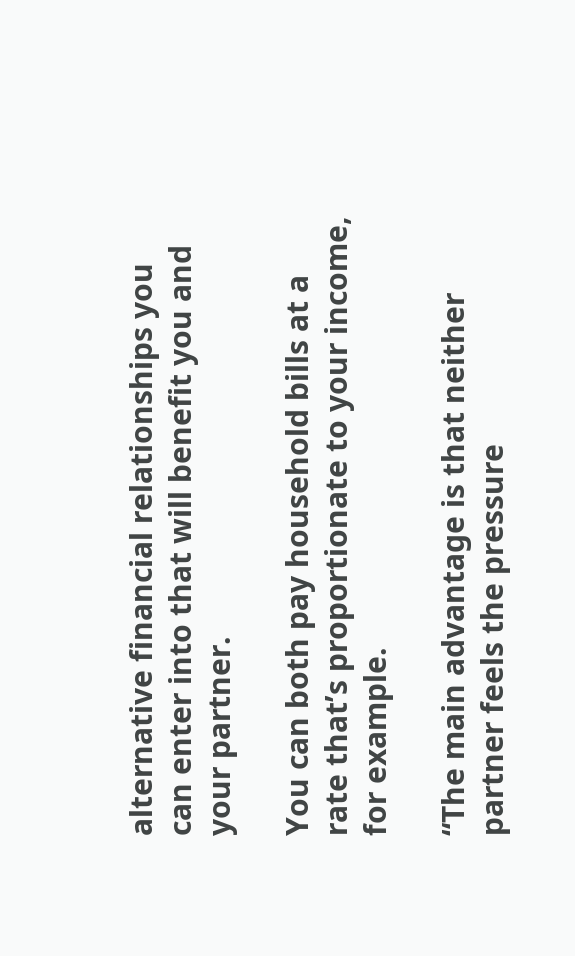alternative financial relationships you can enter into that will benefit you and your partner.

You can both pay household bills at a rate that’s proportionate to your income, for example.

“The main advantage is that neither partner feels the pressure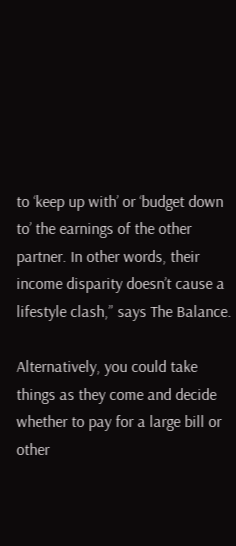to ‘keep up with’ or ‘budget down to’ the earnings of the other partner. In other words, their income disparity doesn’t cause a lifestyle clash,” says The Balance.

Alternatively, you could take things as they come and decide whether to pay for a large bill or other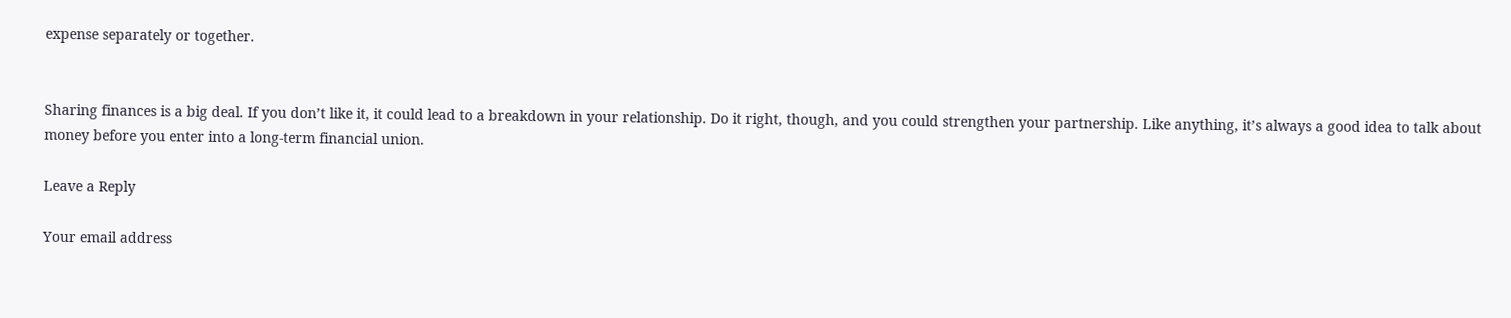expense separately or together.


Sharing finances is a big deal. If you don’t like it, it could lead to a breakdown in your relationship. Do it right, though, and you could strengthen your partnership. Like anything, it’s always a good idea to talk about money before you enter into a long-term financial union.

Leave a Reply

Your email address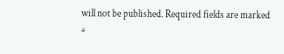will not be published. Required fields are marked *